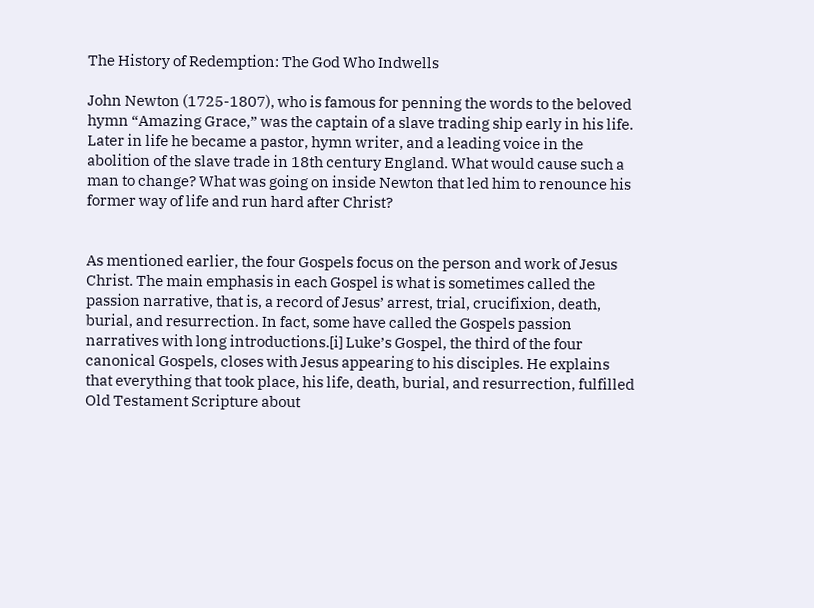The History of Redemption: The God Who Indwells

John Newton (1725-1807), who is famous for penning the words to the beloved hymn “Amazing Grace,” was the captain of a slave trading ship early in his life. Later in life he became a pastor, hymn writer, and a leading voice in the abolition of the slave trade in 18th century England. What would cause such a man to change? What was going on inside Newton that led him to renounce his former way of life and run hard after Christ?


As mentioned earlier, the four Gospels focus on the person and work of Jesus Christ. The main emphasis in each Gospel is what is sometimes called the passion narrative, that is, a record of Jesus’ arrest, trial, crucifixion, death, burial, and resurrection. In fact, some have called the Gospels passion narratives with long introductions.[i] Luke’s Gospel, the third of the four canonical Gospels, closes with Jesus appearing to his disciples. He explains that everything that took place, his life, death, burial, and resurrection, fulfilled Old Testament Scripture about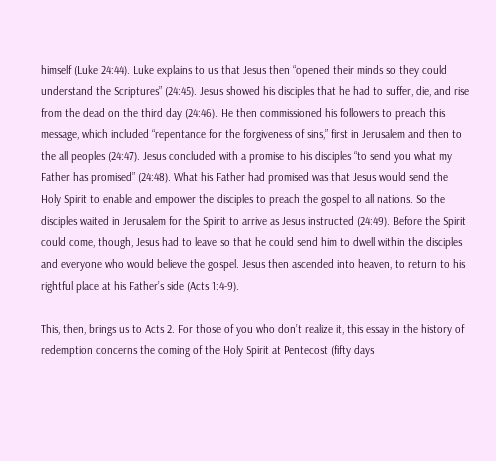himself (Luke 24:44). Luke explains to us that Jesus then “opened their minds so they could understand the Scriptures” (24:45). Jesus showed his disciples that he had to suffer, die, and rise from the dead on the third day (24:46). He then commissioned his followers to preach this message, which included “repentance for the forgiveness of sins,” first in Jerusalem and then to the all peoples (24:47). Jesus concluded with a promise to his disciples “to send you what my Father has promised” (24:48). What his Father had promised was that Jesus would send the Holy Spirit to enable and empower the disciples to preach the gospel to all nations. So the disciples waited in Jerusalem for the Spirit to arrive as Jesus instructed (24:49). Before the Spirit could come, though, Jesus had to leave so that he could send him to dwell within the disciples and everyone who would believe the gospel. Jesus then ascended into heaven, to return to his rightful place at his Father’s side (Acts 1:4-9).

This, then, brings us to Acts 2. For those of you who don’t realize it, this essay in the history of redemption concerns the coming of the Holy Spirit at Pentecost (fifty days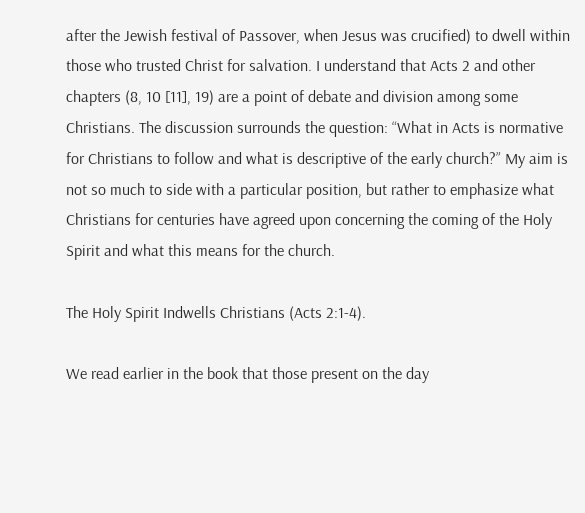after the Jewish festival of Passover, when Jesus was crucified) to dwell within those who trusted Christ for salvation. I understand that Acts 2 and other chapters (8, 10 [11], 19) are a point of debate and division among some Christians. The discussion surrounds the question: “What in Acts is normative for Christians to follow and what is descriptive of the early church?” My aim is not so much to side with a particular position, but rather to emphasize what Christians for centuries have agreed upon concerning the coming of the Holy Spirit and what this means for the church.

The Holy Spirit Indwells Christians (Acts 2:1-4).

We read earlier in the book that those present on the day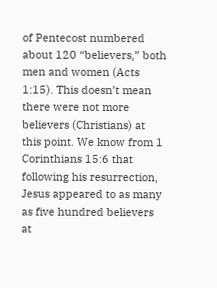of Pentecost numbered about 120 “believers,” both men and women (Acts 1:15). This doesn’t mean there were not more believers (Christians) at this point. We know from 1 Corinthians 15:6 that following his resurrection, Jesus appeared to as many as five hundred believers at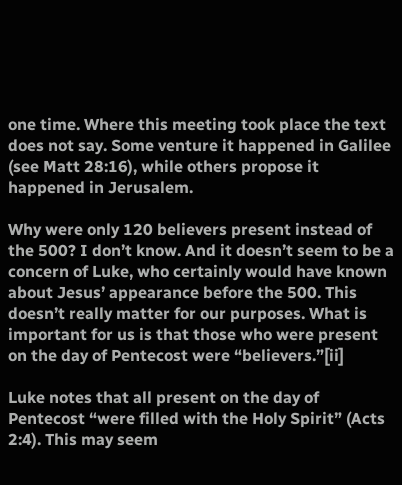one time. Where this meeting took place the text does not say. Some venture it happened in Galilee (see Matt 28:16), while others propose it happened in Jerusalem.

Why were only 120 believers present instead of the 500? I don’t know. And it doesn’t seem to be a concern of Luke, who certainly would have known about Jesus’ appearance before the 500. This doesn’t really matter for our purposes. What is important for us is that those who were present on the day of Pentecost were “believers.”[ii]

Luke notes that all present on the day of Pentecost “were filled with the Holy Spirit” (Acts 2:4). This may seem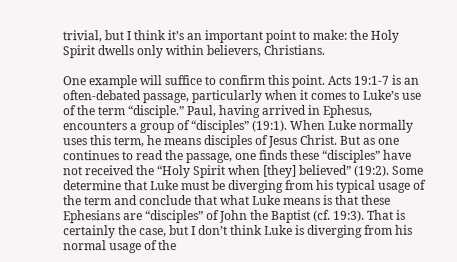trivial, but I think it’s an important point to make: the Holy Spirit dwells only within believers, Christians.

One example will suffice to confirm this point. Acts 19:1-7 is an often-debated passage, particularly when it comes to Luke’s use of the term “disciple.” Paul, having arrived in Ephesus, encounters a group of “disciples” (19:1). When Luke normally uses this term, he means disciples of Jesus Christ. But as one continues to read the passage, one finds these “disciples” have not received the “Holy Spirit when [they] believed” (19:2). Some determine that Luke must be diverging from his typical usage of the term and conclude that what Luke means is that these Ephesians are “disciples” of John the Baptist (cf. 19:3). That is certainly the case, but I don’t think Luke is diverging from his normal usage of the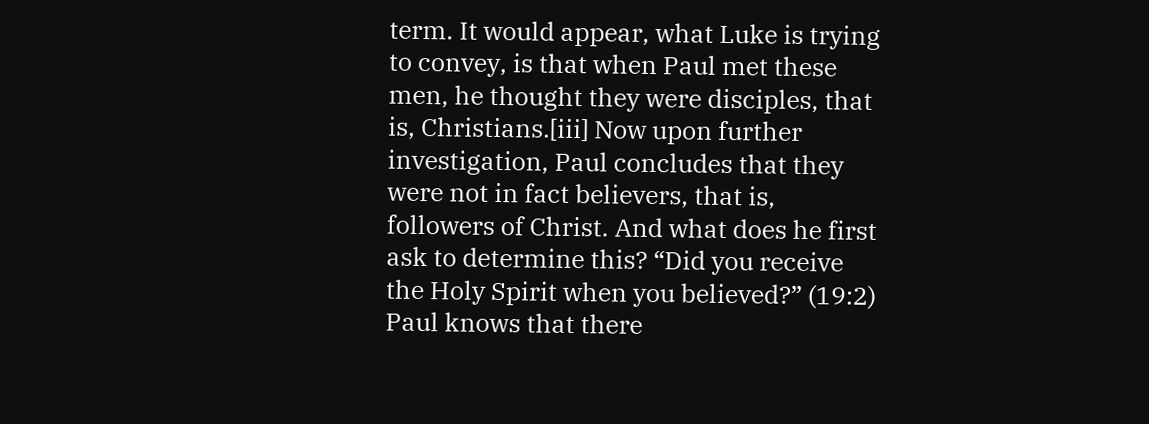term. It would appear, what Luke is trying to convey, is that when Paul met these men, he thought they were disciples, that is, Christians.[iii] Now upon further investigation, Paul concludes that they were not in fact believers, that is, followers of Christ. And what does he first ask to determine this? “Did you receive the Holy Spirit when you believed?” (19:2) Paul knows that there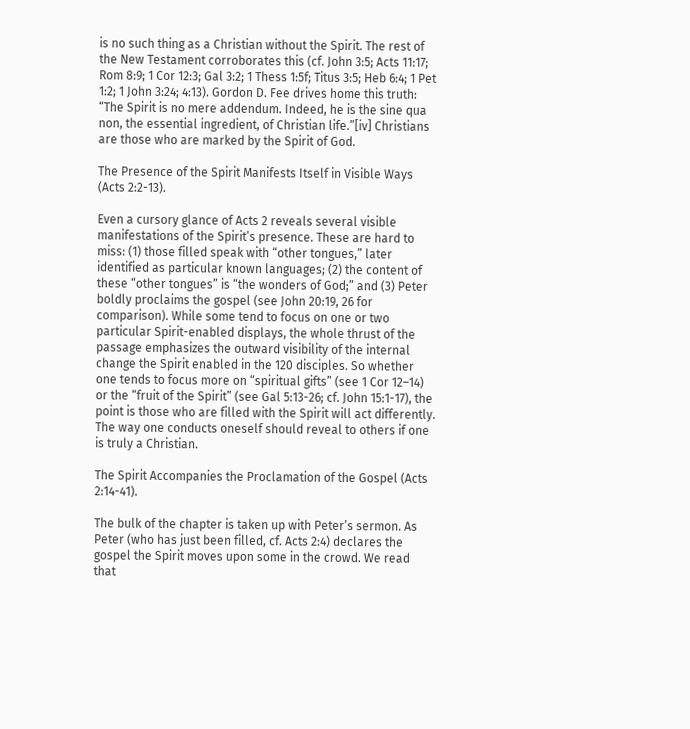is no such thing as a Christian without the Spirit. The rest of the New Testament corroborates this (cf. John 3:5; Acts 11:17; Rom 8:9; 1 Cor 12:3; Gal 3:2; 1 Thess 1:5f; Titus 3:5; Heb 6:4; 1 Pet 1:2; 1 John 3:24; 4:13). Gordon D. Fee drives home this truth: “The Spirit is no mere addendum. Indeed, he is the sine qua non, the essential ingredient, of Christian life.”[iv] Christians are those who are marked by the Spirit of God.

The Presence of the Spirit Manifests Itself in Visible Ways (Acts 2:2-13).

Even a cursory glance of Acts 2 reveals several visible manifestations of the Spirit’s presence. These are hard to miss: (1) those filled speak with “other tongues,” later identified as particular known languages; (2) the content of these “other tongues” is “the wonders of God;” and (3) Peter boldly proclaims the gospel (see John 20:19, 26 for comparison). While some tend to focus on one or two particular Spirit-enabled displays, the whole thrust of the passage emphasizes the outward visibility of the internal change the Spirit enabled in the 120 disciples. So whether one tends to focus more on “spiritual gifts” (see 1 Cor 12–14) or the “fruit of the Spirit” (see Gal 5:13-26; cf. John 15:1-17), the point is those who are filled with the Spirit will act differently. The way one conducts oneself should reveal to others if one is truly a Christian.

The Spirit Accompanies the Proclamation of the Gospel (Acts 2:14-41).

The bulk of the chapter is taken up with Peter’s sermon. As Peter (who has just been filled, cf. Acts 2:4) declares the gospel the Spirit moves upon some in the crowd. We read that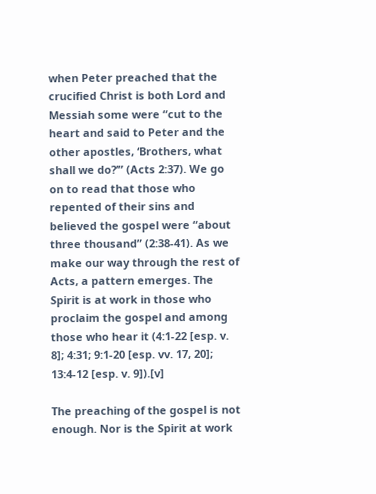when Peter preached that the crucified Christ is both Lord and Messiah some were “cut to the heart and said to Peter and the other apostles, ‘Brothers, what shall we do?’” (Acts 2:37). We go on to read that those who repented of their sins and believed the gospel were “about three thousand” (2:38-41). As we make our way through the rest of Acts, a pattern emerges. The Spirit is at work in those who proclaim the gospel and among those who hear it (4:1-22 [esp. v. 8]; 4:31; 9:1-20 [esp. vv. 17, 20]; 13:4-12 [esp. v. 9]).[v]

The preaching of the gospel is not enough. Nor is the Spirit at work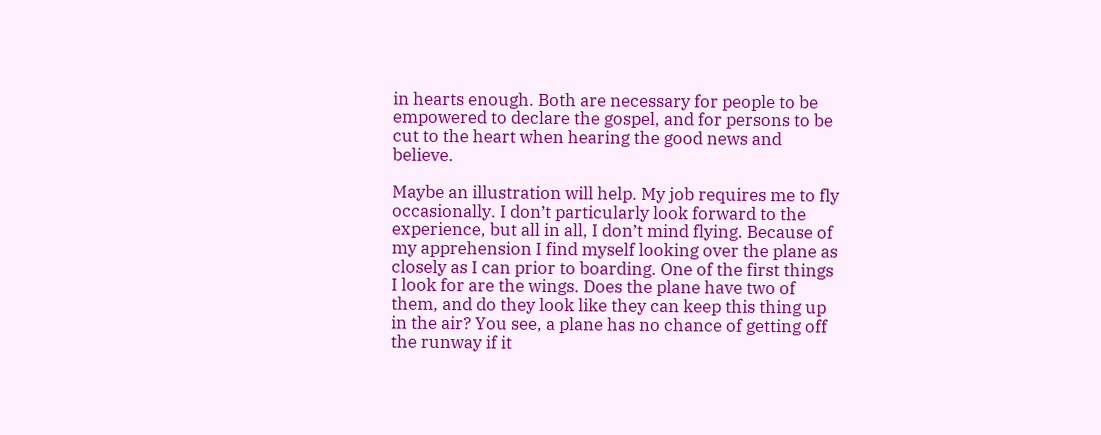in hearts enough. Both are necessary for people to be empowered to declare the gospel, and for persons to be cut to the heart when hearing the good news and believe.

Maybe an illustration will help. My job requires me to fly occasionally. I don’t particularly look forward to the experience, but all in all, I don’t mind flying. Because of my apprehension I find myself looking over the plane as closely as I can prior to boarding. One of the first things I look for are the wings. Does the plane have two of them, and do they look like they can keep this thing up in the air? You see, a plane has no chance of getting off the runway if it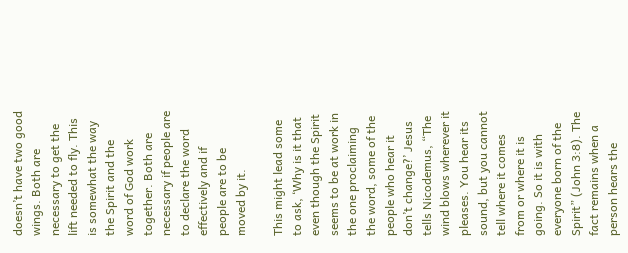doesn’t have two good wings. Both are necessary to get the lift needed to fly. This is somewhat the way the Spirit and the word of God work together. Both are necessary if people are to declare the word effectively and if people are to be moved by it.

This might lead some to ask, ‘Why is it that even though the Spirit seems to be at work in the one proclaiming the word, some of the people who hear it don’t change?’ Jesus tells Nicodemus, “The wind blows wherever it pleases. You hear its sound, but you cannot tell where it comes from or where it is going. So it is with everyone born of the Spirit” (John 3:8). The fact remains when a person hears the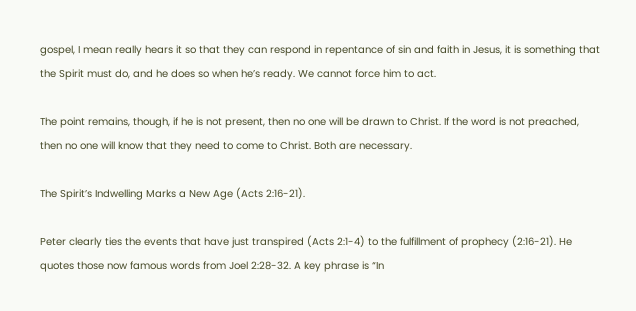gospel, I mean really hears it so that they can respond in repentance of sin and faith in Jesus, it is something that the Spirit must do, and he does so when he’s ready. We cannot force him to act.

The point remains, though, if he is not present, then no one will be drawn to Christ. If the word is not preached, then no one will know that they need to come to Christ. Both are necessary.

The Spirit’s Indwelling Marks a New Age (Acts 2:16-21).

Peter clearly ties the events that have just transpired (Acts 2:1-4) to the fulfillment of prophecy (2:16-21). He quotes those now famous words from Joel 2:28-32. A key phrase is “In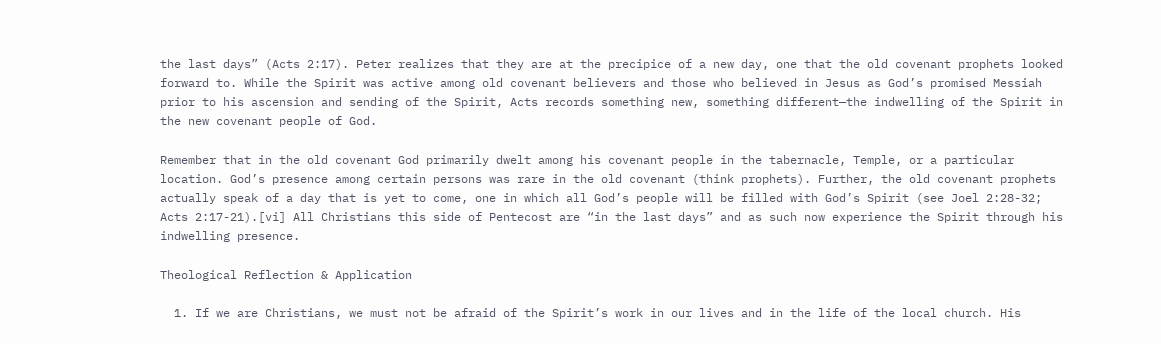the last days” (Acts 2:17). Peter realizes that they are at the precipice of a new day, one that the old covenant prophets looked forward to. While the Spirit was active among old covenant believers and those who believed in Jesus as God’s promised Messiah prior to his ascension and sending of the Spirit, Acts records something new, something different—the indwelling of the Spirit in the new covenant people of God.

Remember that in the old covenant God primarily dwelt among his covenant people in the tabernacle, Temple, or a particular location. God’s presence among certain persons was rare in the old covenant (think prophets). Further, the old covenant prophets actually speak of a day that is yet to come, one in which all God’s people will be filled with God’s Spirit (see Joel 2:28-32; Acts 2:17-21).[vi] All Christians this side of Pentecost are “in the last days” and as such now experience the Spirit through his indwelling presence.

Theological Reflection & Application

  1. If we are Christians, we must not be afraid of the Spirit’s work in our lives and in the life of the local church. His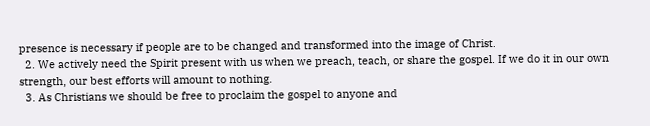presence is necessary if people are to be changed and transformed into the image of Christ.
  2. We actively need the Spirit present with us when we preach, teach, or share the gospel. If we do it in our own strength, our best efforts will amount to nothing.
  3. As Christians we should be free to proclaim the gospel to anyone and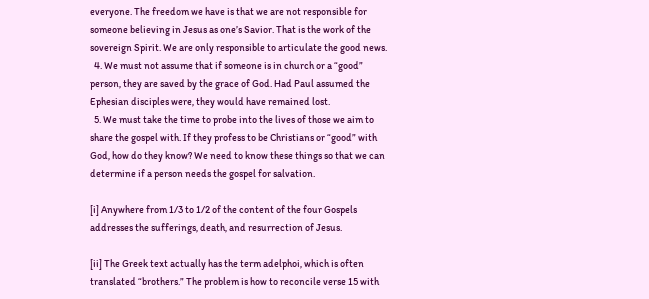everyone. The freedom we have is that we are not responsible for someone believing in Jesus as one’s Savior. That is the work of the sovereign Spirit. We are only responsible to articulate the good news.
  4. We must not assume that if someone is in church or a “good” person, they are saved by the grace of God. Had Paul assumed the Ephesian disciples were, they would have remained lost.
  5. We must take the time to probe into the lives of those we aim to share the gospel with. If they profess to be Christians or “good” with God, how do they know? We need to know these things so that we can determine if a person needs the gospel for salvation.

[i] Anywhere from 1/3 to 1/2 of the content of the four Gospels addresses the sufferings, death, and resurrection of Jesus.

[ii] The Greek text actually has the term adelphoi, which is often translated “brothers.” The problem is how to reconcile verse 15 with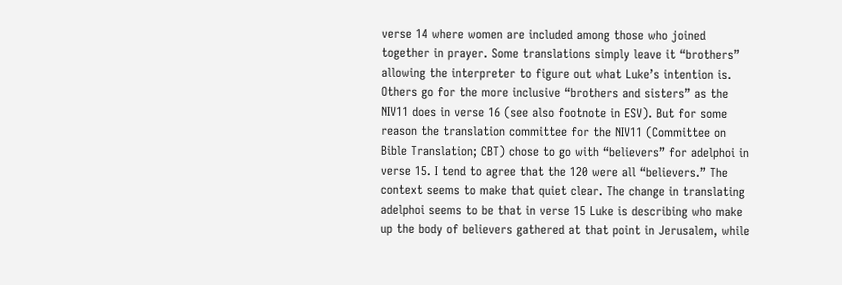verse 14 where women are included among those who joined together in prayer. Some translations simply leave it “brothers” allowing the interpreter to figure out what Luke’s intention is. Others go for the more inclusive “brothers and sisters” as the NIV11 does in verse 16 (see also footnote in ESV). But for some reason the translation committee for the NIV11 (Committee on Bible Translation; CBT) chose to go with “believers” for adelphoi in verse 15. I tend to agree that the 120 were all “believers.” The context seems to make that quiet clear. The change in translating adelphoi seems to be that in verse 15 Luke is describing who make up the body of believers gathered at that point in Jerusalem, while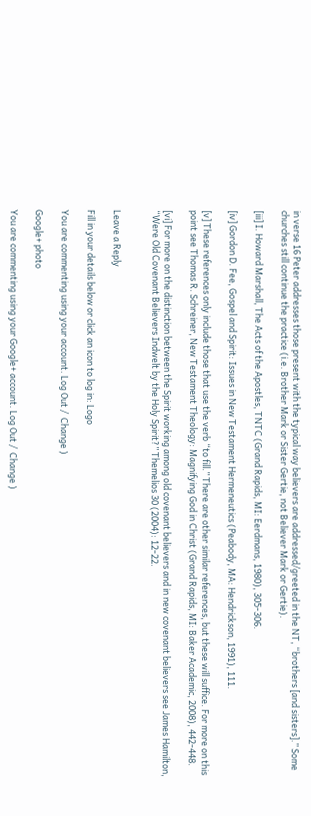in verse 16 Peter addresses those present with the typical way believers are addressed/greeted in the NT, “brothers [and sisters].” Some churches still continue the practice (i.e. Brother Mark or Sister Gertie, not Believer Mark or Gertie).

[iii] I. Howard Marshall, The Acts of the Apostles, TNTC (Grand Rapids, MI: Eerdmans, 1980), 305-306.

[iv] Gordon D. Fee, Gospel and Spirit: Issues in New Testament Hermeneutics (Peabody, MA: Hendrickson, 1991), 111.

[v] These references only include those that use the verb “to fill.” There are other similar references, but these will suffice. For more on this point see Thomas R. Schreiner, New Testament Theology: Magnifying God in Christ (Grand Rapids, MI: Baker Academic, 2008), 442-448.

[vi] For more on the distinction between the Spirit working among old covenant believers and in new covenant believers see James Hamilton, “Were Old Covenant Believers Indwelt by the Holy Spirit?” Themelios 30 (2004): 12-22.


Leave a Reply

Fill in your details below or click an icon to log in: Logo

You are commenting using your account. Log Out /  Change )

Google+ photo

You are commenting using your Google+ account. Log Out /  Change )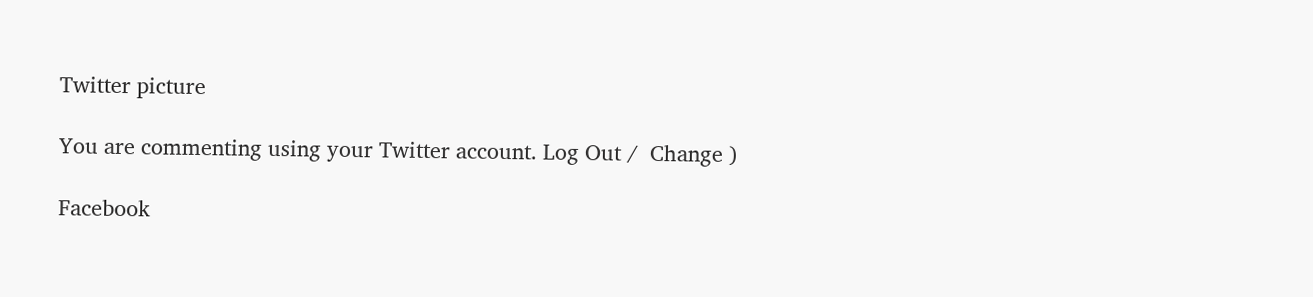Twitter picture

You are commenting using your Twitter account. Log Out /  Change )

Facebook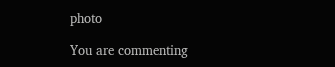photo

You are commenting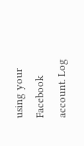using your Facebook account. Log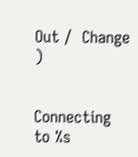Out /  Change )


Connecting to %s